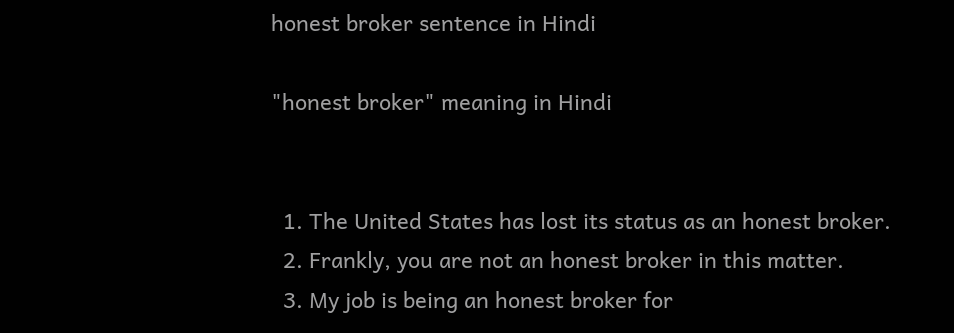honest broker sentence in Hindi

"honest broker" meaning in Hindi


  1. The United States has lost its status as an honest broker.
  2. Frankly, you are not an honest broker in this matter.
  3. My job is being an honest broker for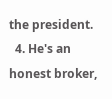the president.
  4. He's an honest broker,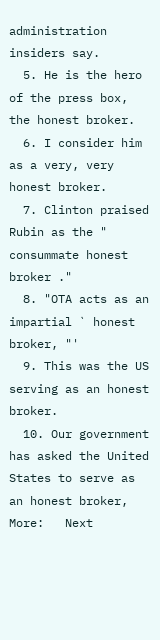administration insiders say.
  5. He is the hero of the press box, the honest broker.
  6. I consider him as a very, very honest broker.
  7. Clinton praised Rubin as the " consummate honest broker ."
  8. "OTA acts as an impartial ` honest broker, "'
  9. This was the US serving as an honest broker.
  10. Our government has asked the United States to serve as an honest broker,
More:   Next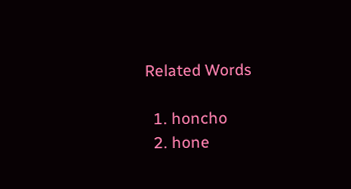Related Words

  1. honcho
  2. hone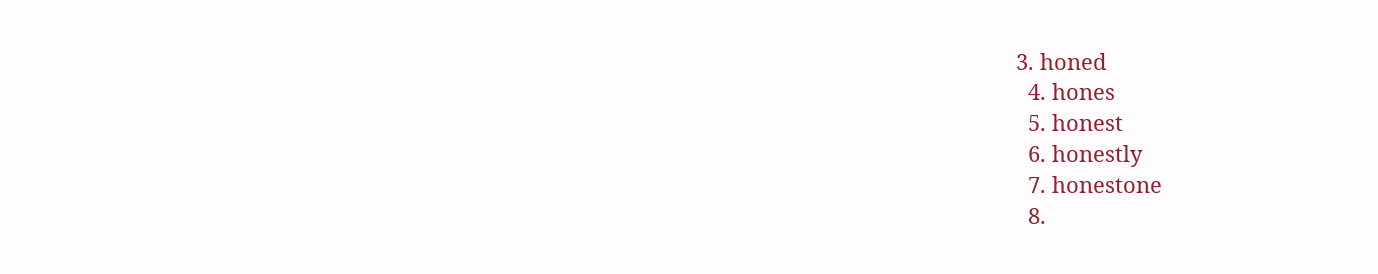3. honed
  4. hones
  5. honest
  6. honestly
  7. honestone
  8.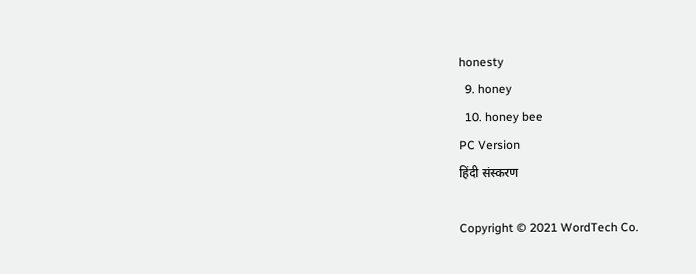honesty
  9. honey
  10. honey bee
PC Version
हिंदी संस्करण

Copyright © 2021 WordTech Co.